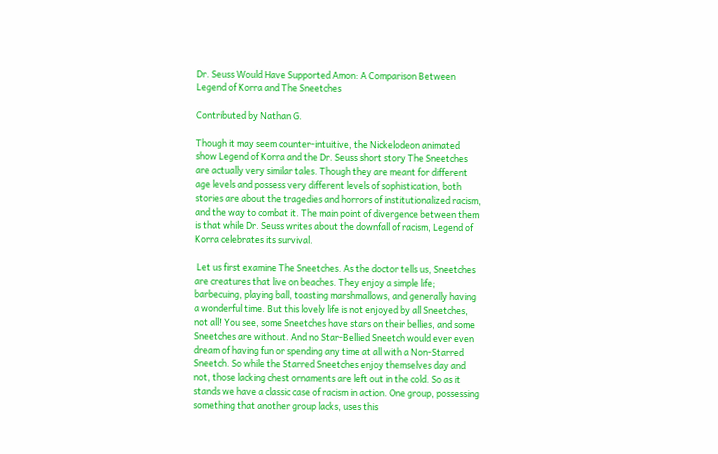Dr. Seuss Would Have Supported Amon: A Comparison Between Legend of Korra and The Sneetches

Contributed by Nathan G.

Though it may seem counter-intuitive, the Nickelodeon animated show Legend of Korra and the Dr. Seuss short story The Sneetches are actually very similar tales. Though they are meant for different age levels and possess very different levels of sophistication, both stories are about the tragedies and horrors of institutionalized racism, and the way to combat it. The main point of divergence between them is that while Dr. Seuss writes about the downfall of racism, Legend of Korra celebrates its survival.

 Let us first examine The Sneetches. As the doctor tells us, Sneetches are creatures that live on beaches. They enjoy a simple life; barbecuing, playing ball, toasting marshmallows, and generally having a wonderful time. But this lovely life is not enjoyed by all Sneetches, not all! You see, some Sneetches have stars on their bellies, and some Sneetches are without. And no Star-Bellied Sneetch would ever even dream of having fun or spending any time at all with a Non-Starred Sneetch. So while the Starred Sneetches enjoy themselves day and not, those lacking chest ornaments are left out in the cold. So as it stands we have a classic case of racism in action. One group, possessing something that another group lacks, uses this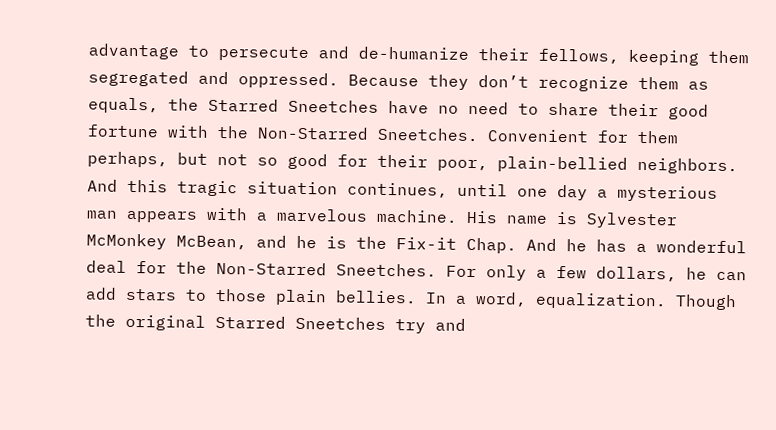advantage to persecute and de-humanize their fellows, keeping them segregated and oppressed. Because they don’t recognize them as equals, the Starred Sneetches have no need to share their good fortune with the Non-Starred Sneetches. Convenient for them perhaps, but not so good for their poor, plain-bellied neighbors.  And this tragic situation continues, until one day a mysterious man appears with a marvelous machine. His name is Sylvester McMonkey McBean, and he is the Fix-it Chap. And he has a wonderful deal for the Non-Starred Sneetches. For only a few dollars, he can add stars to those plain bellies. In a word, equalization. Though the original Starred Sneetches try and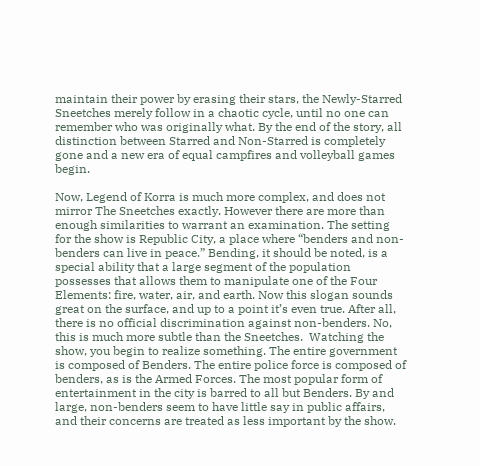maintain their power by erasing their stars, the Newly-Starred Sneetches merely follow in a chaotic cycle, until no one can remember who was originally what. By the end of the story, all distinction between Starred and Non-Starred is completely gone and a new era of equal campfires and volleyball games begin.

Now, Legend of Korra is much more complex, and does not mirror The Sneetches exactly. However there are more than enough similarities to warrant an examination. The setting for the show is Republic City, a place where “benders and non-benders can live in peace.” Bending, it should be noted, is a special ability that a large segment of the population possesses that allows them to manipulate one of the Four Elements: fire, water, air, and earth. Now this slogan sounds great on the surface, and up to a point it’s even true. After all, there is no official discrimination against non-benders. No, this is much more subtle than the Sneetches.  Watching the show, you begin to realize something. The entire government is composed of Benders. The entire police force is composed of benders, as is the Armed Forces. The most popular form of entertainment in the city is barred to all but Benders. By and large, non-benders seem to have little say in public affairs, and their concerns are treated as less important by the show.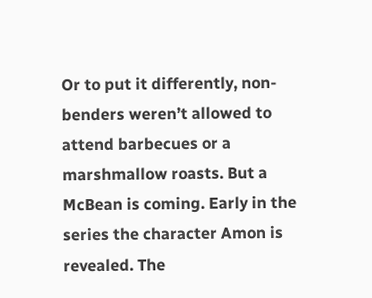Or to put it differently, non-benders weren’t allowed to attend barbecues or a marshmallow roasts. But a McBean is coming. Early in the series the character Amon is revealed. The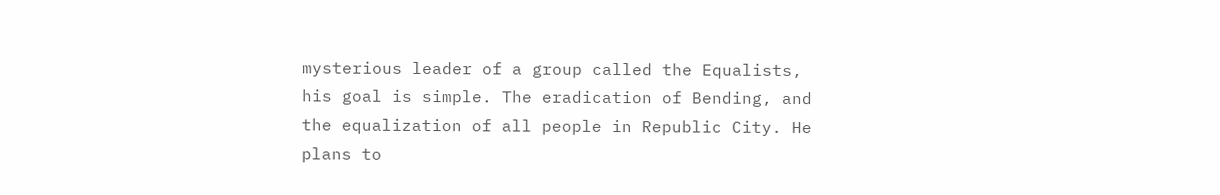mysterious leader of a group called the Equalists, his goal is simple. The eradication of Bending, and the equalization of all people in Republic City. He plans to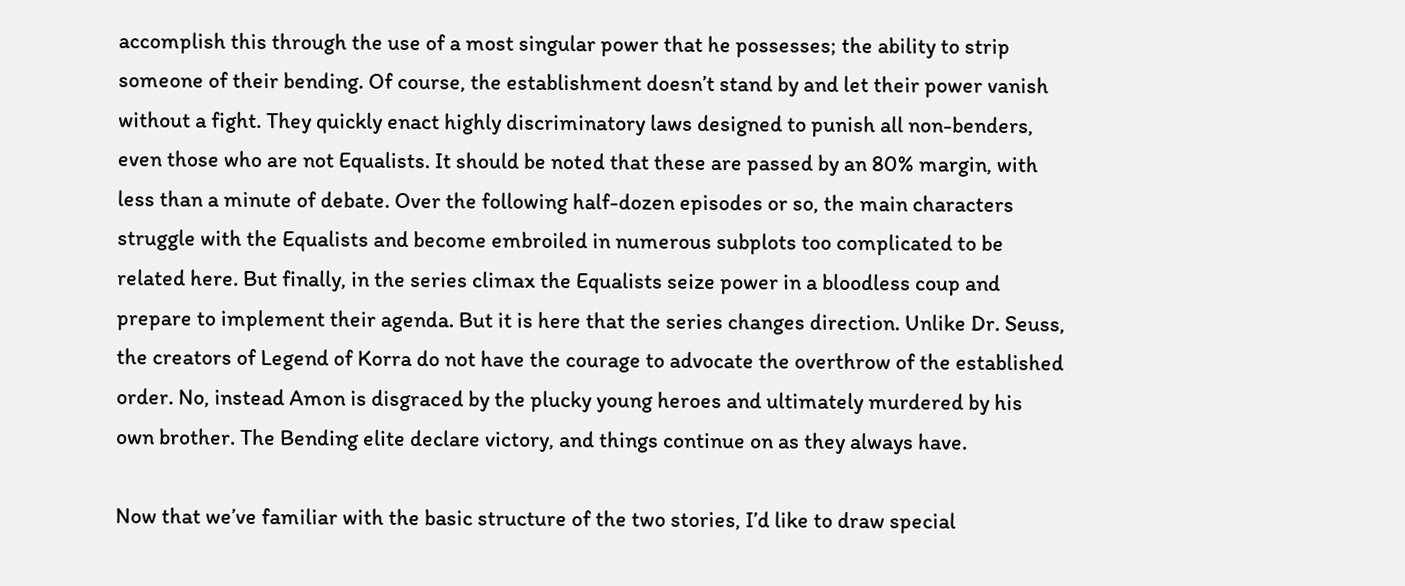accomplish this through the use of a most singular power that he possesses; the ability to strip someone of their bending. Of course, the establishment doesn’t stand by and let their power vanish without a fight. They quickly enact highly discriminatory laws designed to punish all non-benders, even those who are not Equalists. It should be noted that these are passed by an 80% margin, with less than a minute of debate. Over the following half-dozen episodes or so, the main characters struggle with the Equalists and become embroiled in numerous subplots too complicated to be related here. But finally, in the series climax the Equalists seize power in a bloodless coup and prepare to implement their agenda. But it is here that the series changes direction. Unlike Dr. Seuss, the creators of Legend of Korra do not have the courage to advocate the overthrow of the established order. No, instead Amon is disgraced by the plucky young heroes and ultimately murdered by his own brother. The Bending elite declare victory, and things continue on as they always have.

Now that we’ve familiar with the basic structure of the two stories, I’d like to draw special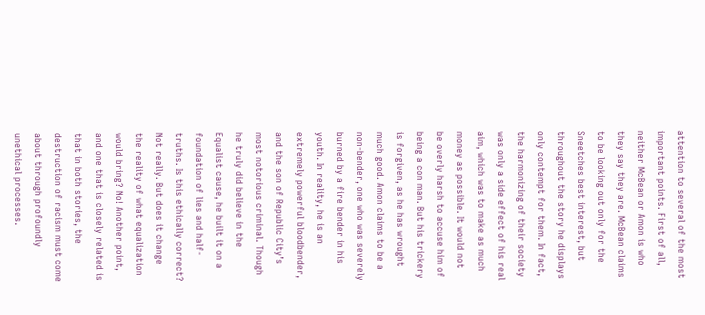attention to several of the most important points. First of all, neither McBean or Amon is who they say they are. McBean claims to be looking out only for the Sneetches best interest, but throughout the story he displays only contempt for them. In fact, the harmonizing of their society was only a side effect of his real aim, which was to make as much money as possible. It would not be overly harsh to accuse him of being a con man. But his trickery is forgiven, as he has wrought much good. Amon claims to be a non-bender, one who was severely burned by a fire bender in his youth. In reality, he is an extremely powerful bloodbender, and the son of Republic City’s most notorious criminal. Though he truly did believe in the Equalist cause, he built it on a foundation of lies and half-truths. Is this ethically correct? Not really. But does it change the reality of what equalization would bring? No! Another point, and one that is closely related is that in both stories, the destruction of racism must come about through profoundly unethical processes.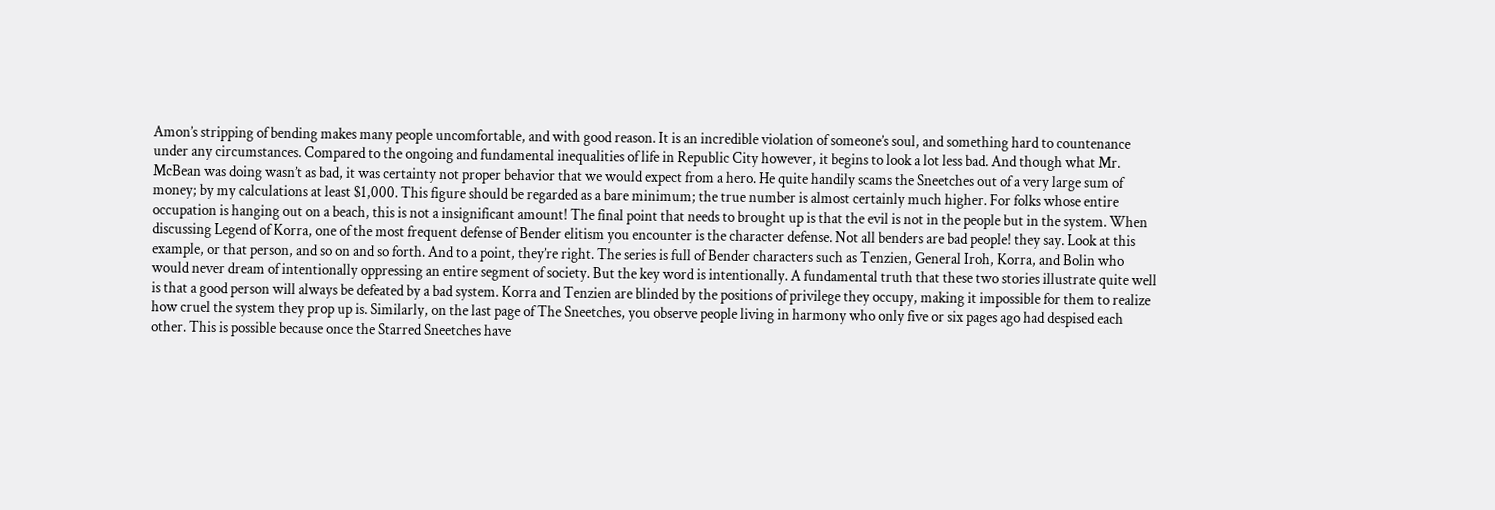Amon’s stripping of bending makes many people uncomfortable, and with good reason. It is an incredible violation of someone’s soul, and something hard to countenance under any circumstances. Compared to the ongoing and fundamental inequalities of life in Republic City however, it begins to look a lot less bad. And though what Mr. McBean was doing wasn’t as bad, it was certainty not proper behavior that we would expect from a hero. He quite handily scams the Sneetches out of a very large sum of money; by my calculations at least $1,000. This figure should be regarded as a bare minimum; the true number is almost certainly much higher. For folks whose entire occupation is hanging out on a beach, this is not a insignificant amount! The final point that needs to brought up is that the evil is not in the people but in the system. When discussing Legend of Korra, one of the most frequent defense of Bender elitism you encounter is the character defense. Not all benders are bad people! they say. Look at this example, or that person, and so on and so forth. And to a point, they’re right. The series is full of Bender characters such as Tenzien, General Iroh, Korra, and Bolin who would never dream of intentionally oppressing an entire segment of society. But the key word is intentionally. A fundamental truth that these two stories illustrate quite well is that a good person will always be defeated by a bad system. Korra and Tenzien are blinded by the positions of privilege they occupy, making it impossible for them to realize how cruel the system they prop up is. Similarly, on the last page of The Sneetches, you observe people living in harmony who only five or six pages ago had despised each other. This is possible because once the Starred Sneetches have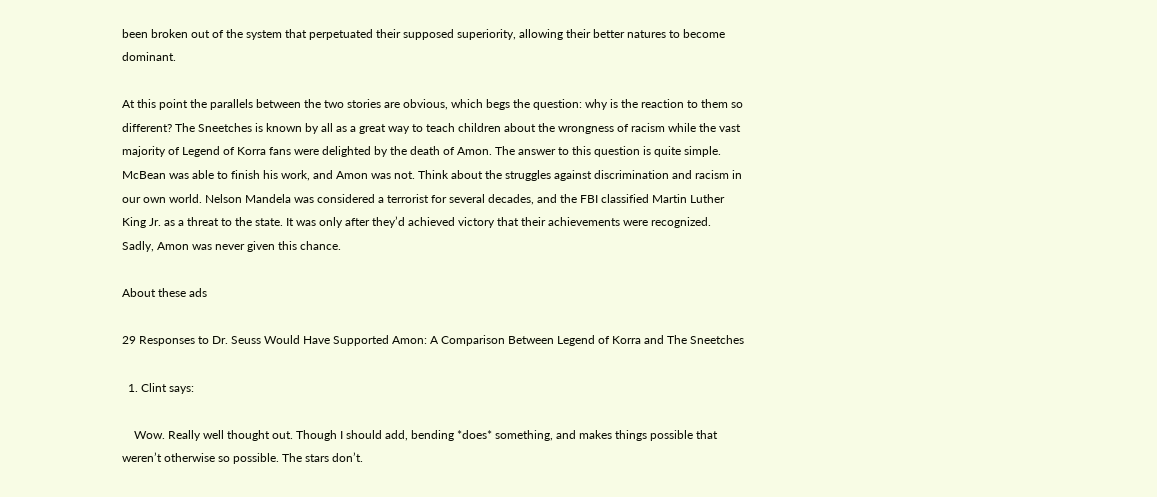been broken out of the system that perpetuated their supposed superiority, allowing their better natures to become dominant.

At this point the parallels between the two stories are obvious, which begs the question: why is the reaction to them so different? The Sneetches is known by all as a great way to teach children about the wrongness of racism while the vast majority of Legend of Korra fans were delighted by the death of Amon. The answer to this question is quite simple. McBean was able to finish his work, and Amon was not. Think about the struggles against discrimination and racism in our own world. Nelson Mandela was considered a terrorist for several decades, and the FBI classified Martin Luther King Jr. as a threat to the state. It was only after they’d achieved victory that their achievements were recognized. Sadly, Amon was never given this chance.

About these ads

29 Responses to Dr. Seuss Would Have Supported Amon: A Comparison Between Legend of Korra and The Sneetches

  1. Clint says:

    Wow. Really well thought out. Though I should add, bending *does* something, and makes things possible that weren’t otherwise so possible. The stars don’t.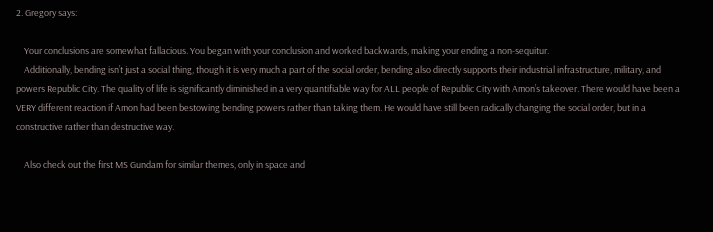2. Gregory says:

    Your conclusions are somewhat fallacious. You began with your conclusion and worked backwards, making your ending a non-sequitur.
    Additionally, bending isn’t just a social thing, though it is very much a part of the social order, bending also directly supports their industrial infrastructure, military, and powers Republic City. The quality of life is significantly diminished in a very quantifiable way for ALL people of Republic City with Amon’s takeover. There would have been a VERY different reaction if Amon had been bestowing bending powers rather than taking them. He would have still been radically changing the social order, but in a constructive rather than destructive way.

    Also check out the first MS Gundam for similar themes, only in space and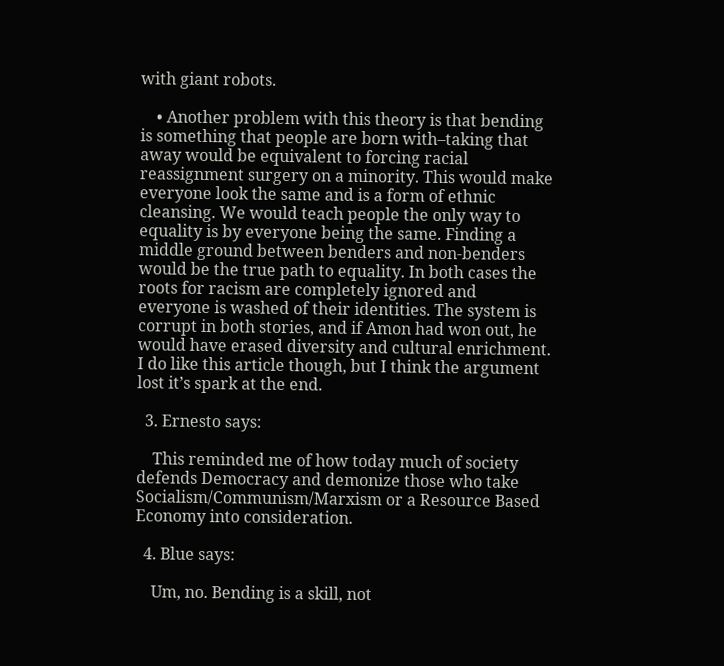with giant robots.

    • Another problem with this theory is that bending is something that people are born with–taking that away would be equivalent to forcing racial reassignment surgery on a minority. This would make everyone look the same and is a form of ethnic cleansing. We would teach people the only way to equality is by everyone being the same. Finding a middle ground between benders and non-benders would be the true path to equality. In both cases the roots for racism are completely ignored and everyone is washed of their identities. The system is corrupt in both stories, and if Amon had won out, he would have erased diversity and cultural enrichment. I do like this article though, but I think the argument lost it’s spark at the end.

  3. Ernesto says:

    This reminded me of how today much of society defends Democracy and demonize those who take Socialism/Communism/Marxism or a Resource Based Economy into consideration.

  4. Blue says:

    Um, no. Bending is a skill, not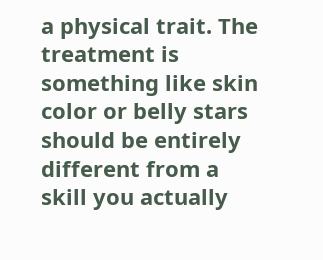a physical trait. The treatment is something like skin color or belly stars should be entirely different from a skill you actually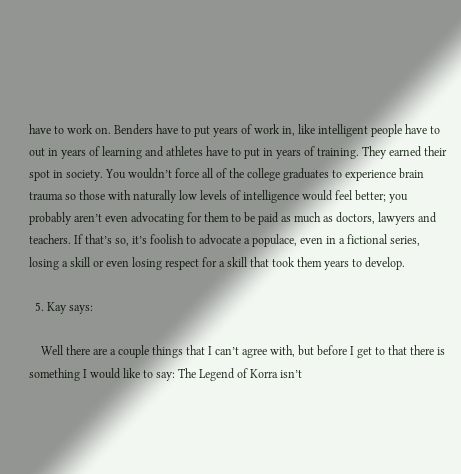have to work on. Benders have to put years of work in, like intelligent people have to out in years of learning and athletes have to put in years of training. They earned their spot in society. You wouldn’t force all of the college graduates to experience brain trauma so those with naturally low levels of intelligence would feel better; you probably aren’t even advocating for them to be paid as much as doctors, lawyers and teachers. If that’s so, it’s foolish to advocate a populace, even in a fictional series, losing a skill or even losing respect for a skill that took them years to develop.

  5. Kay says:

    Well there are a couple things that I can’t agree with, but before I get to that there is something I would like to say: The Legend of Korra isn’t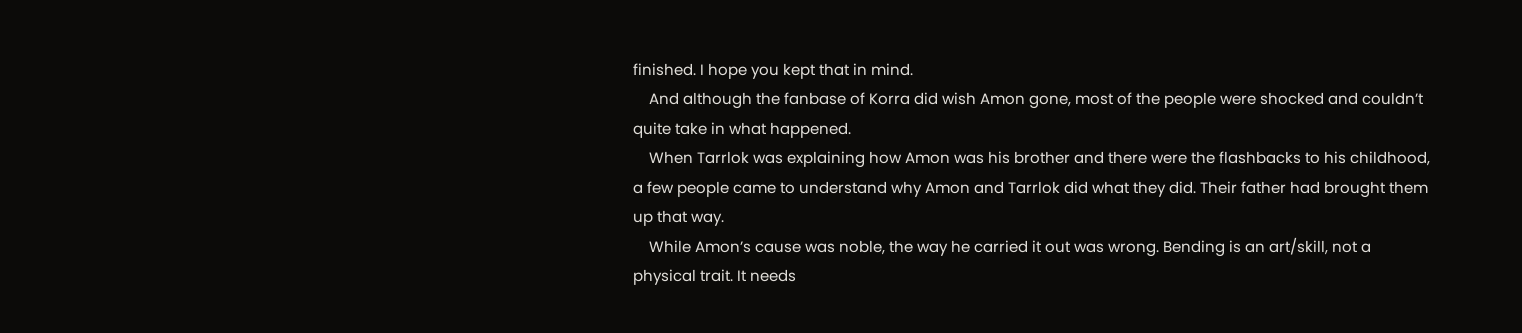finished. I hope you kept that in mind.
    And although the fanbase of Korra did wish Amon gone, most of the people were shocked and couldn’t quite take in what happened.
    When Tarrlok was explaining how Amon was his brother and there were the flashbacks to his childhood, a few people came to understand why Amon and Tarrlok did what they did. Their father had brought them up that way.
    While Amon’s cause was noble, the way he carried it out was wrong. Bending is an art/skill, not a physical trait. It needs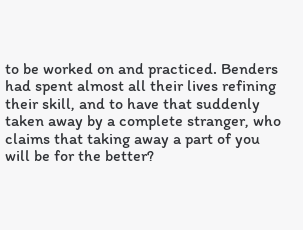to be worked on and practiced. Benders had spent almost all their lives refining their skill, and to have that suddenly taken away by a complete stranger, who claims that taking away a part of you will be for the better?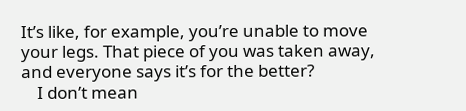It’s like, for example, you’re unable to move your legs. That piece of you was taken away, and everyone says it’s for the better?
    I don’t mean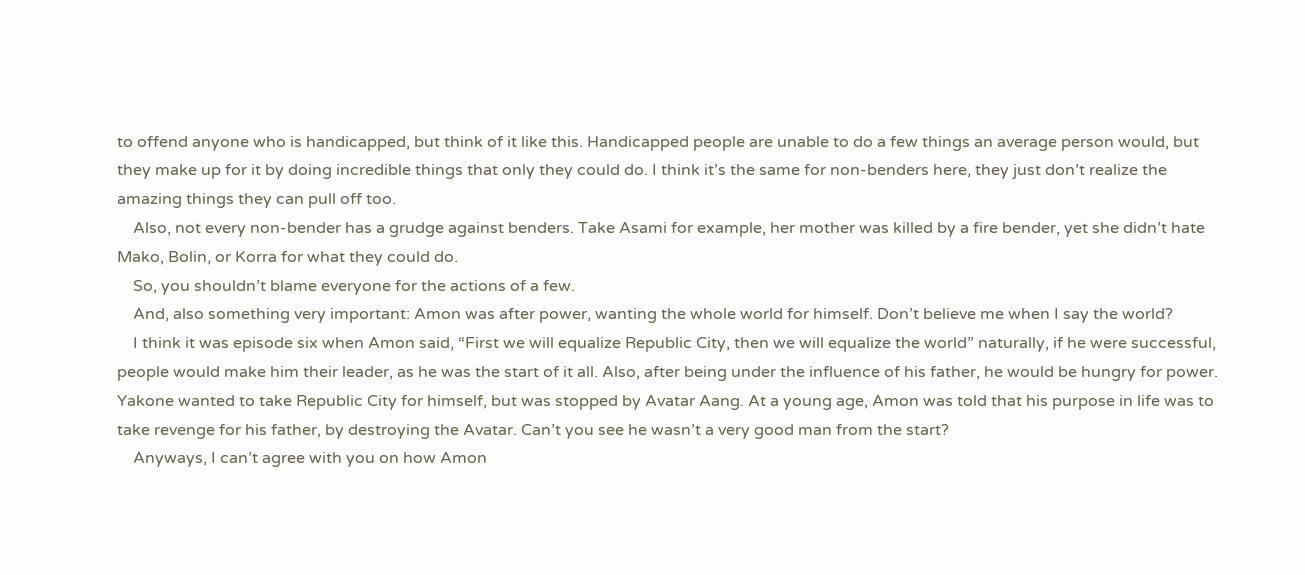to offend anyone who is handicapped, but think of it like this. Handicapped people are unable to do a few things an average person would, but they make up for it by doing incredible things that only they could do. I think it’s the same for non-benders here, they just don’t realize the amazing things they can pull off too.
    Also, not every non-bender has a grudge against benders. Take Asami for example, her mother was killed by a fire bender, yet she didn’t hate Mako, Bolin, or Korra for what they could do.
    So, you shouldn’t blame everyone for the actions of a few.
    And, also something very important: Amon was after power, wanting the whole world for himself. Don’t believe me when I say the world?
    I think it was episode six when Amon said, “First we will equalize Republic City, then we will equalize the world” naturally, if he were successful, people would make him their leader, as he was the start of it all. Also, after being under the influence of his father, he would be hungry for power. Yakone wanted to take Republic City for himself, but was stopped by Avatar Aang. At a young age, Amon was told that his purpose in life was to take revenge for his father, by destroying the Avatar. Can’t you see he wasn’t a very good man from the start?
    Anyways, I can’t agree with you on how Amon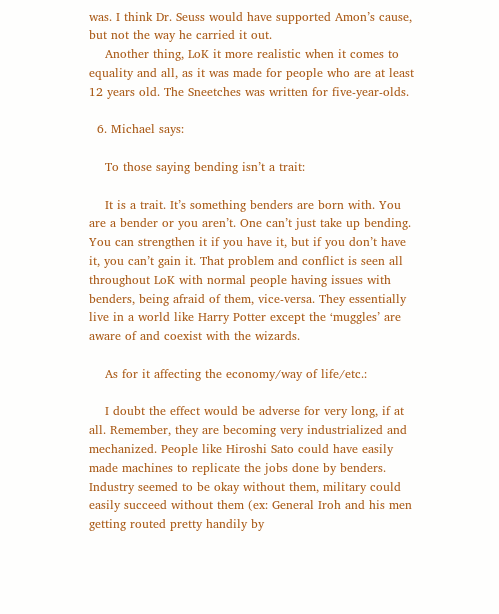was. I think Dr. Seuss would have supported Amon’s cause, but not the way he carried it out.
    Another thing, LoK it more realistic when it comes to equality and all, as it was made for people who are at least 12 years old. The Sneetches was written for five-year-olds.

  6. Michael says:

    To those saying bending isn’t a trait:

    It is a trait. It’s something benders are born with. You are a bender or you aren’t. One can’t just take up bending. You can strengthen it if you have it, but if you don’t have it, you can’t gain it. That problem and conflict is seen all throughout LoK with normal people having issues with benders, being afraid of them, vice-versa. They essentially live in a world like Harry Potter except the ‘muggles’ are aware of and coexist with the wizards.

    As for it affecting the economy/way of life/etc.:

    I doubt the effect would be adverse for very long, if at all. Remember, they are becoming very industrialized and mechanized. People like Hiroshi Sato could have easily made machines to replicate the jobs done by benders. Industry seemed to be okay without them, military could easily succeed without them (ex: General Iroh and his men getting routed pretty handily by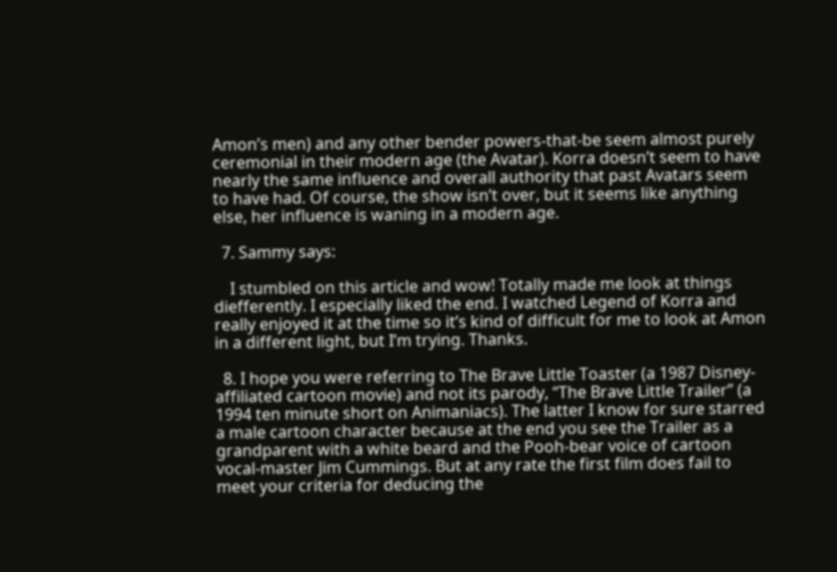Amon’s men) and any other bender powers-that-be seem almost purely ceremonial in their modern age (the Avatar). Korra doesn’t seem to have nearly the same influence and overall authority that past Avatars seem to have had. Of course, the show isn’t over, but it seems like anything else, her influence is waning in a modern age.

  7. Sammy says:

    I stumbled on this article and wow! Totally made me look at things diefferently. I especially liked the end. I watched Legend of Korra and really enjoyed it at the time so it’s kind of difficult for me to look at Amon in a different light, but I’m trying. Thanks.

  8. I hope you were referring to The Brave Little Toaster (a 1987 Disney-affiliated cartoon movie) and not its parody, “The Brave Little Trailer” (a 1994 ten minute short on Animaniacs). The latter I know for sure starred a male cartoon character because at the end you see the Trailer as a grandparent with a white beard and the Pooh-bear voice of cartoon vocal-master Jim Cummings. But at any rate the first film does fail to meet your criteria for deducing the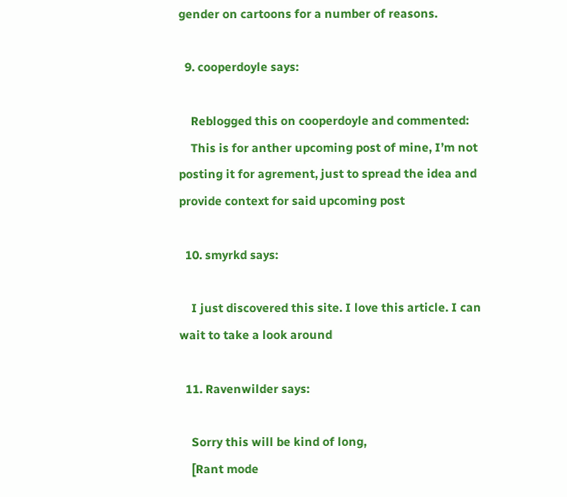gender on cartoons for a number of reasons.

  9. cooperdoyle says:

    Reblogged this on cooperdoyle and commented:
    This is for anther upcoming post of mine, I’m not posting it for agrement, just to spread the idea and provide context for said upcoming post

  10. smyrkd says:

    I just discovered this site. I love this article. I can wait to take a look around

  11. Ravenwilder says:

    Sorry this will be kind of long,
    [Rant mode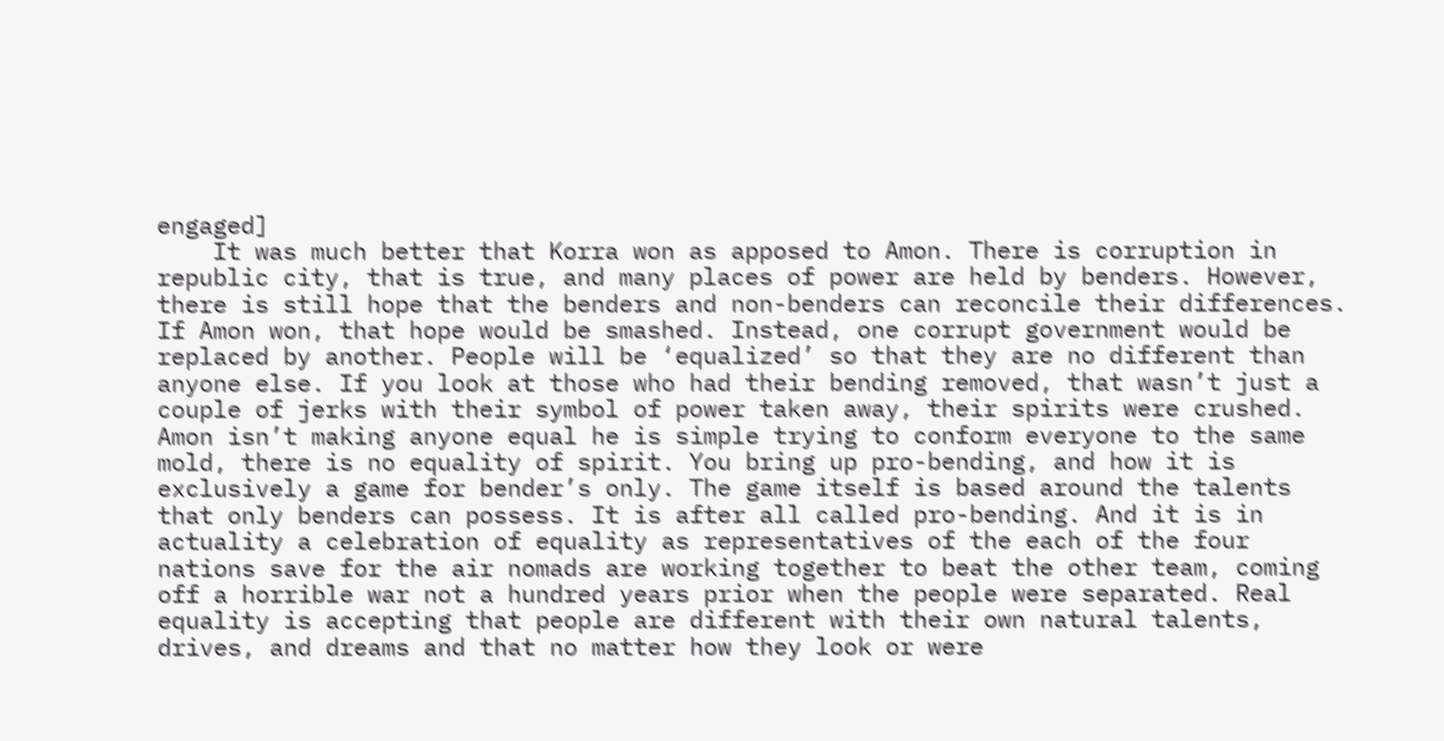engaged]
    It was much better that Korra won as apposed to Amon. There is corruption in republic city, that is true, and many places of power are held by benders. However, there is still hope that the benders and non-benders can reconcile their differences. If Amon won, that hope would be smashed. Instead, one corrupt government would be replaced by another. People will be ‘equalized’ so that they are no different than anyone else. If you look at those who had their bending removed, that wasn’t just a couple of jerks with their symbol of power taken away, their spirits were crushed. Amon isn’t making anyone equal he is simple trying to conform everyone to the same mold, there is no equality of spirit. You bring up pro-bending, and how it is exclusively a game for bender’s only. The game itself is based around the talents that only benders can possess. It is after all called pro-bending. And it is in actuality a celebration of equality as representatives of the each of the four nations save for the air nomads are working together to beat the other team, coming off a horrible war not a hundred years prior when the people were separated. Real equality is accepting that people are different with their own natural talents, drives, and dreams and that no matter how they look or were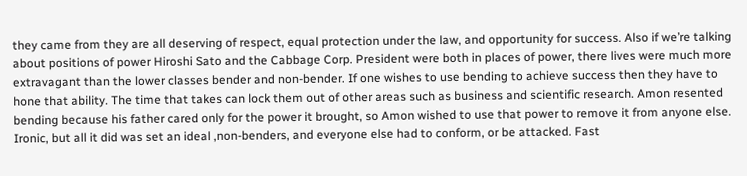they came from they are all deserving of respect, equal protection under the law, and opportunity for success. Also if we’re talking about positions of power Hiroshi Sato and the Cabbage Corp. President were both in places of power, there lives were much more extravagant than the lower classes bender and non-bender. If one wishes to use bending to achieve success then they have to hone that ability. The time that takes can lock them out of other areas such as business and scientific research. Amon resented bending because his father cared only for the power it brought, so Amon wished to use that power to remove it from anyone else. Ironic, but all it did was set an ideal ,non-benders, and everyone else had to conform, or be attacked. Fast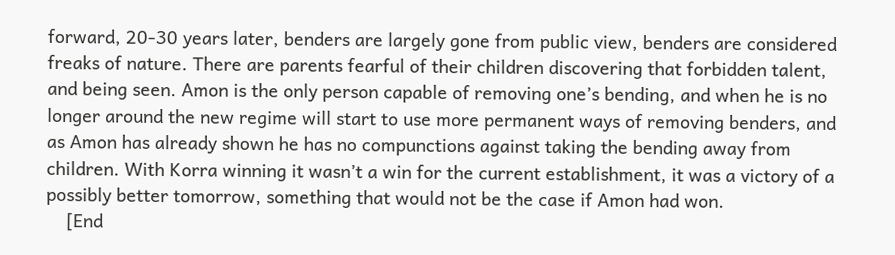forward, 20-30 years later, benders are largely gone from public view, benders are considered freaks of nature. There are parents fearful of their children discovering that forbidden talent, and being seen. Amon is the only person capable of removing one’s bending, and when he is no longer around the new regime will start to use more permanent ways of removing benders, and as Amon has already shown he has no compunctions against taking the bending away from children. With Korra winning it wasn’t a win for the current establishment, it was a victory of a possibly better tomorrow, something that would not be the case if Amon had won.
    [End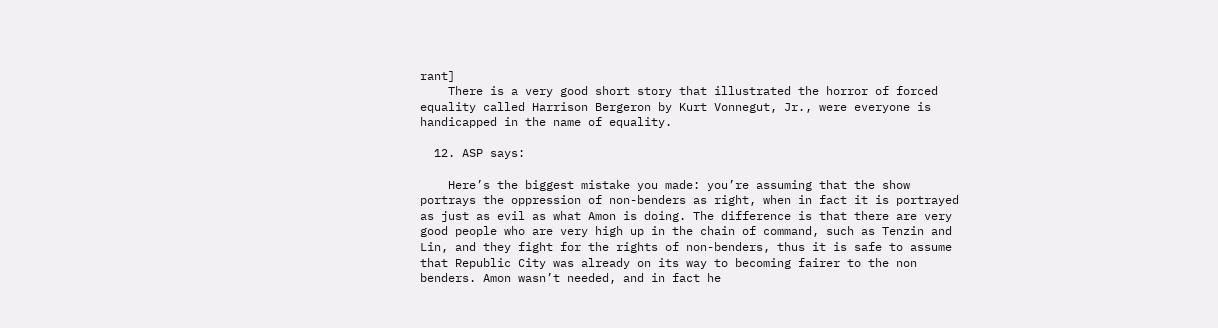rant]
    There is a very good short story that illustrated the horror of forced equality called Harrison Bergeron by Kurt Vonnegut, Jr., were everyone is handicapped in the name of equality.

  12. ASP says:

    Here’s the biggest mistake you made: you’re assuming that the show portrays the oppression of non-benders as right, when in fact it is portrayed as just as evil as what Amon is doing. The difference is that there are very good people who are very high up in the chain of command, such as Tenzin and Lin, and they fight for the rights of non-benders, thus it is safe to assume that Republic City was already on its way to becoming fairer to the non benders. Amon wasn’t needed, and in fact he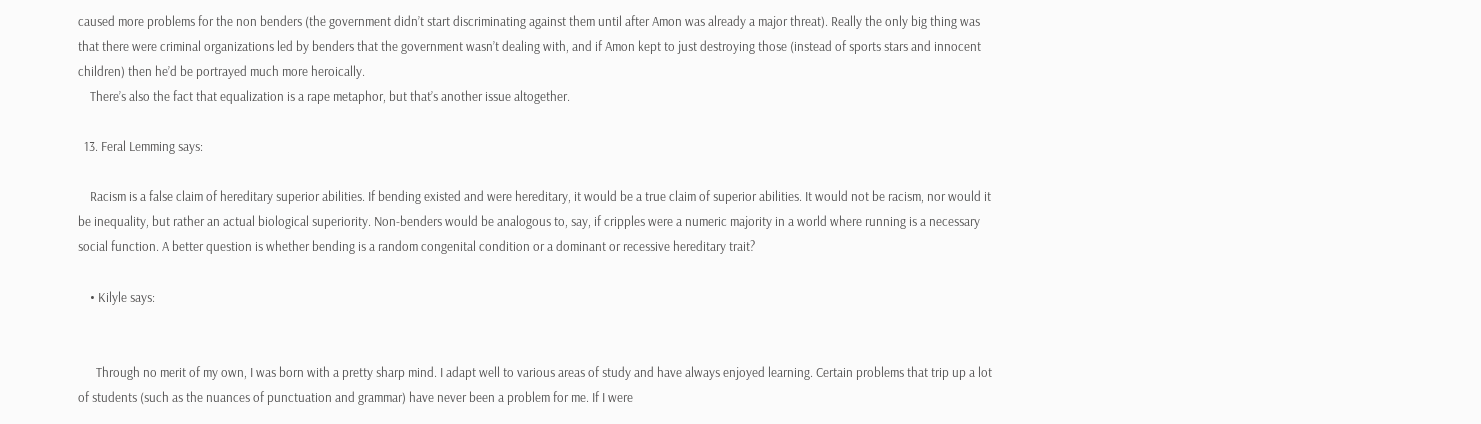caused more problems for the non benders (the government didn’t start discriminating against them until after Amon was already a major threat). Really the only big thing was that there were criminal organizations led by benders that the government wasn’t dealing with, and if Amon kept to just destroying those (instead of sports stars and innocent children) then he’d be portrayed much more heroically.
    There’s also the fact that equalization is a rape metaphor, but that’s another issue altogether.

  13. Feral Lemming says:

    Racism is a false claim of hereditary superior abilities. If bending existed and were hereditary, it would be a true claim of superior abilities. It would not be racism, nor would it be inequality, but rather an actual biological superiority. Non-benders would be analogous to, say, if cripples were a numeric majority in a world where running is a necessary social function. A better question is whether bending is a random congenital condition or a dominant or recessive hereditary trait?

    • Kilyle says:


      Through no merit of my own, I was born with a pretty sharp mind. I adapt well to various areas of study and have always enjoyed learning. Certain problems that trip up a lot of students (such as the nuances of punctuation and grammar) have never been a problem for me. If I were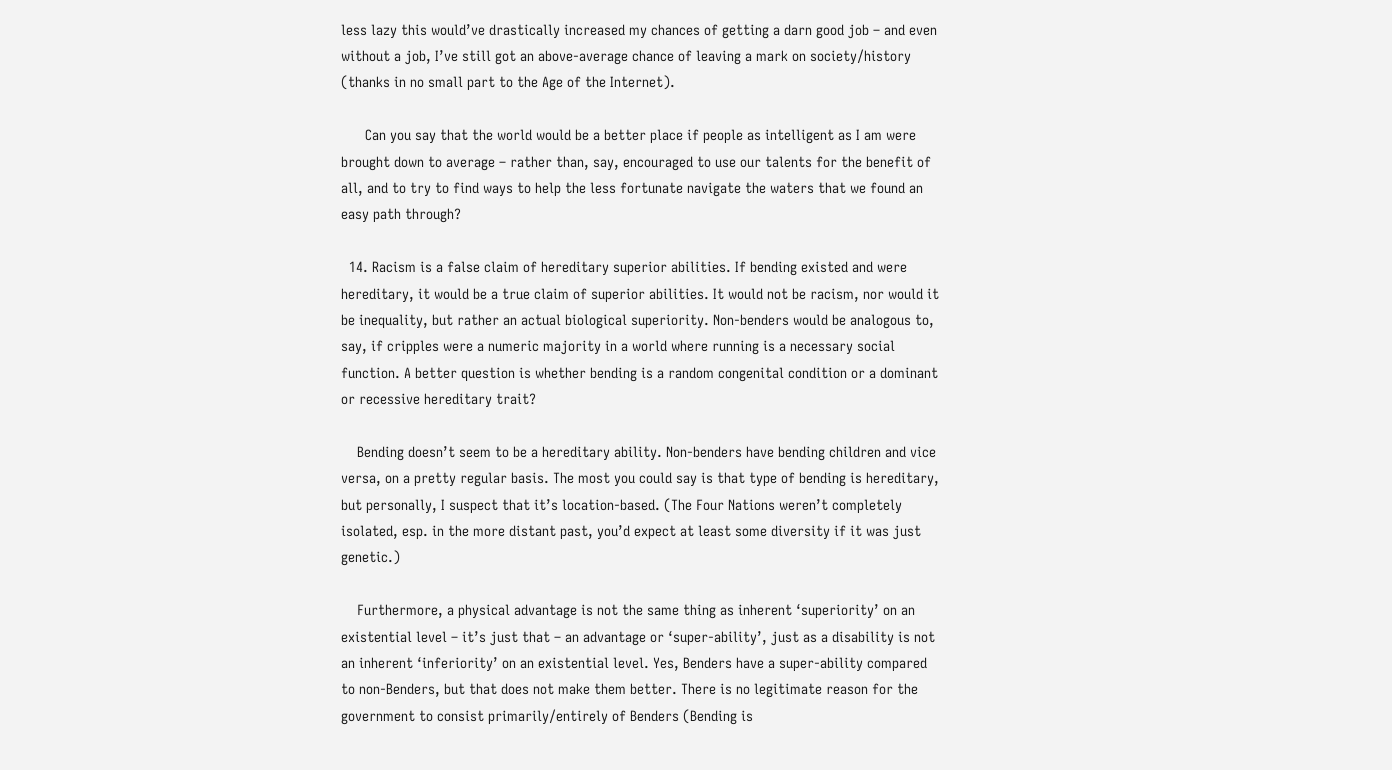less lazy this would’ve drastically increased my chances of getting a darn good job – and even without a job, I’ve still got an above-average chance of leaving a mark on society/history (thanks in no small part to the Age of the Internet).

      Can you say that the world would be a better place if people as intelligent as I am were brought down to average – rather than, say, encouraged to use our talents for the benefit of all, and to try to find ways to help the less fortunate navigate the waters that we found an easy path through?

  14. Racism is a false claim of hereditary superior abilities. If bending existed and were hereditary, it would be a true claim of superior abilities. It would not be racism, nor would it be inequality, but rather an actual biological superiority. Non-benders would be analogous to, say, if cripples were a numeric majority in a world where running is a necessary social function. A better question is whether bending is a random congenital condition or a dominant or recessive hereditary trait?

    Bending doesn’t seem to be a hereditary ability. Non-benders have bending children and vice versa, on a pretty regular basis. The most you could say is that type of bending is hereditary, but personally, I suspect that it’s location-based. (The Four Nations weren’t completely isolated, esp. in the more distant past, you’d expect at least some diversity if it was just genetic.)

    Furthermore, a physical advantage is not the same thing as inherent ‘superiority’ on an existential level – it’s just that – an advantage or ‘super-ability’, just as a disability is not an inherent ‘inferiority’ on an existential level. Yes, Benders have a super-ability compared to non-Benders, but that does not make them better. There is no legitimate reason for the government to consist primarily/entirely of Benders (Bending is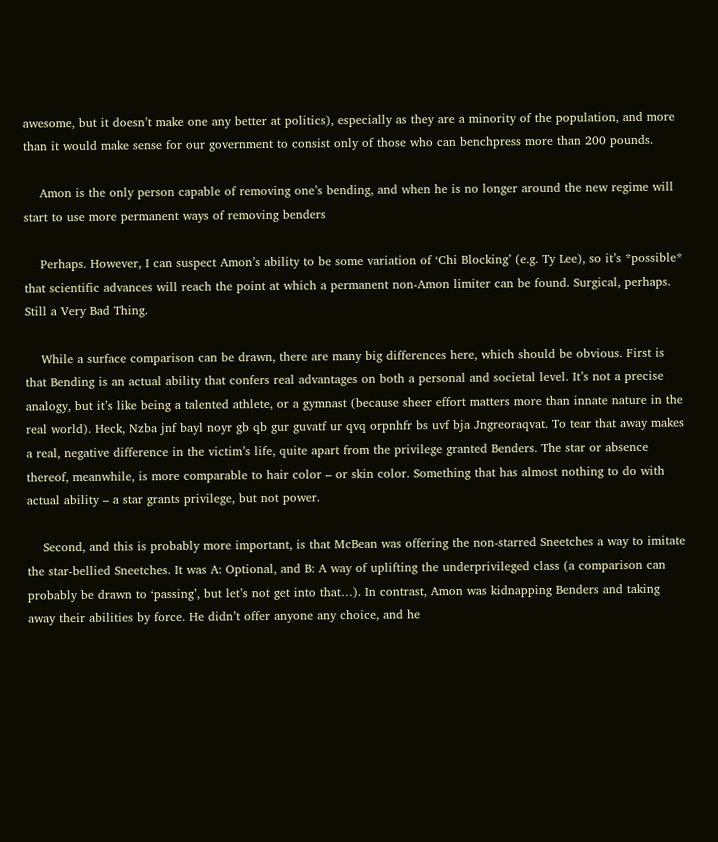awesome, but it doesn’t make one any better at politics), especially as they are a minority of the population, and more than it would make sense for our government to consist only of those who can benchpress more than 200 pounds.

    Amon is the only person capable of removing one’s bending, and when he is no longer around the new regime will start to use more permanent ways of removing benders

    Perhaps. However, I can suspect Amon’s ability to be some variation of ‘Chi Blocking’ (e.g. Ty Lee), so it’s *possible* that scientific advances will reach the point at which a permanent non-Amon limiter can be found. Surgical, perhaps. Still a Very Bad Thing.

    While a surface comparison can be drawn, there are many big differences here, which should be obvious. First is that Bending is an actual ability that confers real advantages on both a personal and societal level. It’s not a precise analogy, but it’s like being a talented athlete, or a gymnast (because sheer effort matters more than innate nature in the real world). Heck, Nzba jnf bayl noyr gb qb gur guvatf ur qvq orpnhfr bs uvf bja Jngreoraqvat. To tear that away makes a real, negative difference in the victim’s life, quite apart from the privilege granted Benders. The star or absence thereof, meanwhile, is more comparable to hair color – or skin color. Something that has almost nothing to do with actual ability – a star grants privilege, but not power.

    Second, and this is probably more important, is that McBean was offering the non-starred Sneetches a way to imitate the star-bellied Sneetches. It was A: Optional, and B: A way of uplifting the underprivileged class (a comparison can probably be drawn to ‘passing’, but let’s not get into that…). In contrast, Amon was kidnapping Benders and taking away their abilities by force. He didn’t offer anyone any choice, and he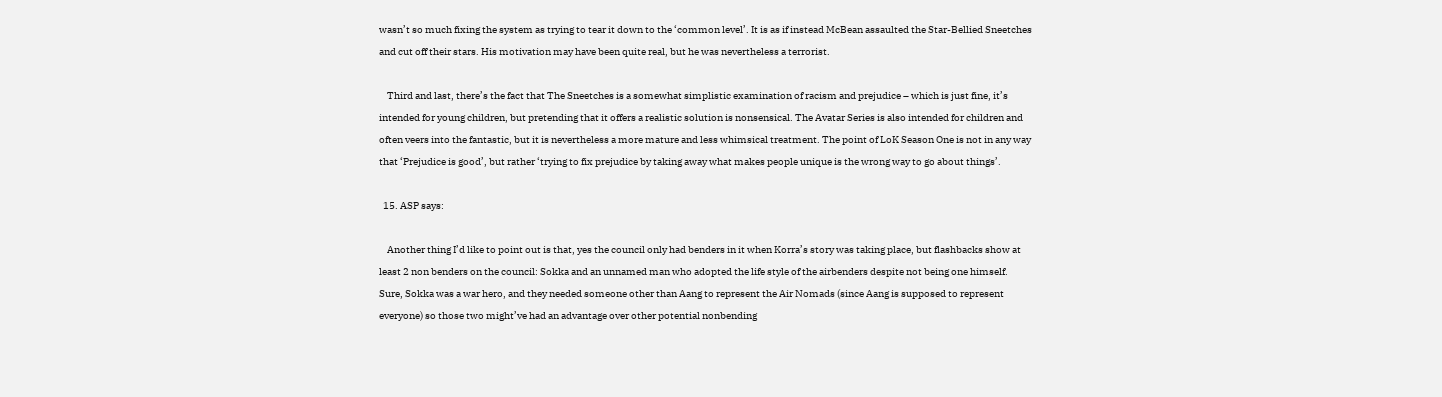wasn’t so much fixing the system as trying to tear it down to the ‘common level’. It is as if instead McBean assaulted the Star-Bellied Sneetches and cut off their stars. His motivation may have been quite real, but he was nevertheless a terrorist.

    Third and last, there’s the fact that The Sneetches is a somewhat simplistic examination of racism and prejudice – which is just fine, it’s intended for young children, but pretending that it offers a realistic solution is nonsensical. The Avatar Series is also intended for children and often veers into the fantastic, but it is nevertheless a more mature and less whimsical treatment. The point of LoK Season One is not in any way that ‘Prejudice is good’, but rather ‘trying to fix prejudice by taking away what makes people unique is the wrong way to go about things’.

  15. ASP says:

    Another thing I’d like to point out is that, yes the council only had benders in it when Korra’s story was taking place, but flashbacks show at least 2 non benders on the council: Sokka and an unnamed man who adopted the life style of the airbenders despite not being one himself. Sure, Sokka was a war hero, and they needed someone other than Aang to represent the Air Nomads (since Aang is supposed to represent everyone) so those two might’ve had an advantage over other potential nonbending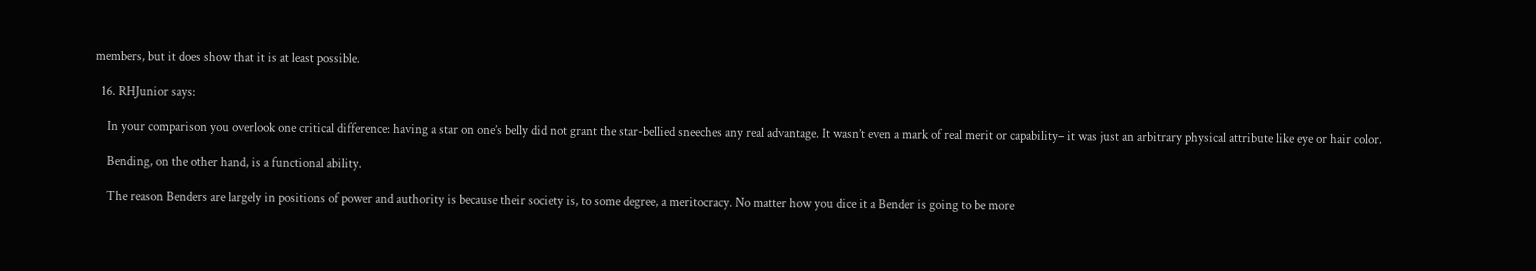members, but it does show that it is at least possible.

  16. RHJunior says:

    In your comparison you overlook one critical difference: having a star on one’s belly did not grant the star-bellied sneeches any real advantage. It wasn’t even a mark of real merit or capability– it was just an arbitrary physical attribute like eye or hair color.

    Bending, on the other hand, is a functional ability.

    The reason Benders are largely in positions of power and authority is because their society is, to some degree, a meritocracy. No matter how you dice it a Bender is going to be more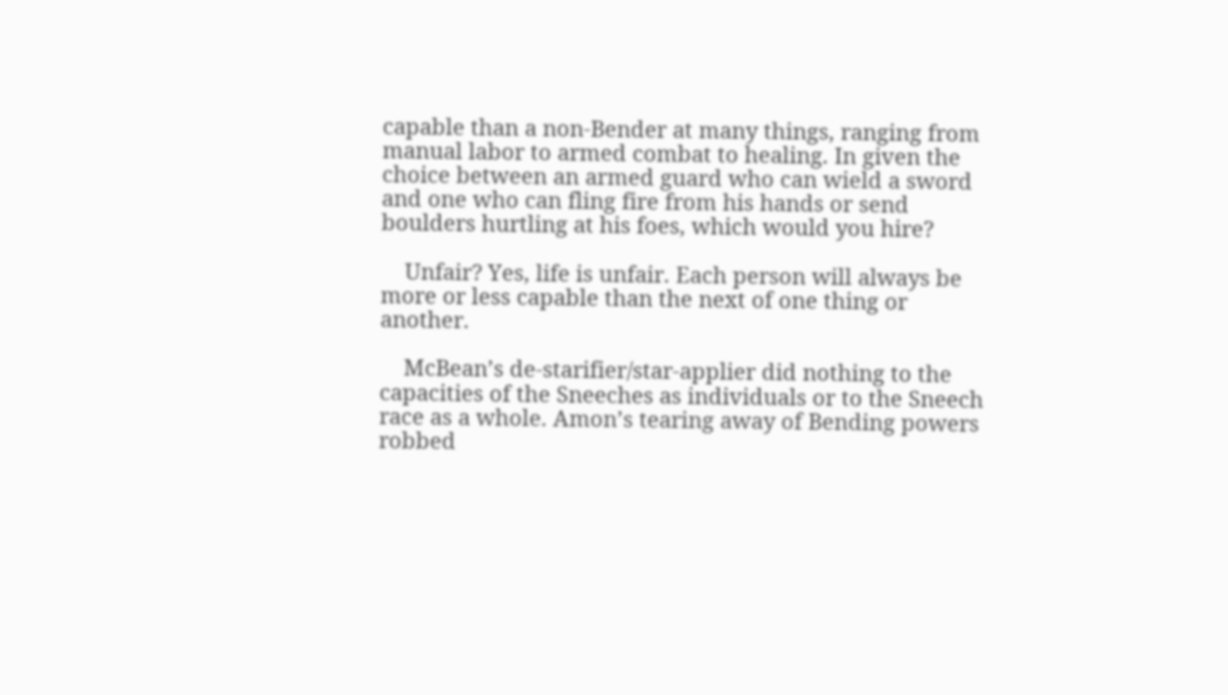capable than a non-Bender at many things, ranging from manual labor to armed combat to healing. In given the choice between an armed guard who can wield a sword and one who can fling fire from his hands or send boulders hurtling at his foes, which would you hire?

    Unfair? Yes, life is unfair. Each person will always be more or less capable than the next of one thing or another.

    McBean’s de-starifier/star-applier did nothing to the capacities of the Sneeches as individuals or to the Sneech race as a whole. Amon’s tearing away of Bending powers robbed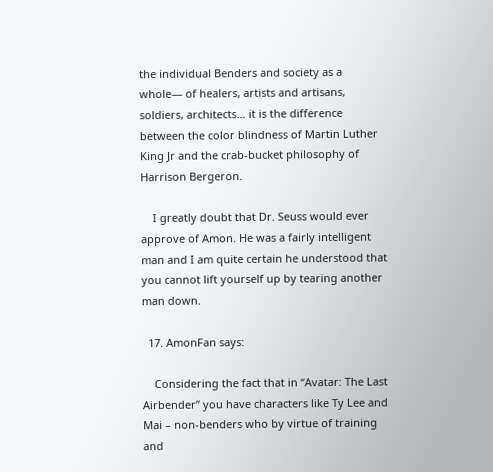the individual Benders and society as a whole— of healers, artists and artisans, soldiers, architects… it is the difference between the color blindness of Martin Luther King Jr and the crab-bucket philosophy of Harrison Bergeron.

    I greatly doubt that Dr. Seuss would ever approve of Amon. He was a fairly intelligent man and I am quite certain he understood that you cannot lift yourself up by tearing another man down.

  17. AmonFan says:

    Considering the fact that in “Avatar: The Last Airbender” you have characters like Ty Lee and Mai – non-benders who by virtue of training and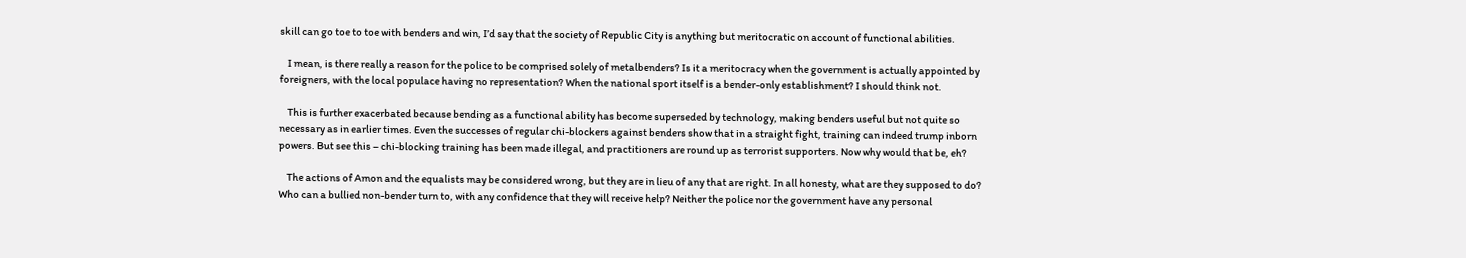skill can go toe to toe with benders and win, I’d say that the society of Republic City is anything but meritocratic on account of functional abilities.

    I mean, is there really a reason for the police to be comprised solely of metalbenders? Is it a meritocracy when the government is actually appointed by foreigners, with the local populace having no representation? When the national sport itself is a bender-only establishment? I should think not.

    This is further exacerbated because bending as a functional ability has become superseded by technology, making benders useful but not quite so necessary as in earlier times. Even the successes of regular chi-blockers against benders show that in a straight fight, training can indeed trump inborn powers. But see this – chi-blocking training has been made illegal, and practitioners are round up as terrorist supporters. Now why would that be, eh?

    The actions of Amon and the equalists may be considered wrong, but they are in lieu of any that are right. In all honesty, what are they supposed to do? Who can a bullied non-bender turn to, with any confidence that they will receive help? Neither the police nor the government have any personal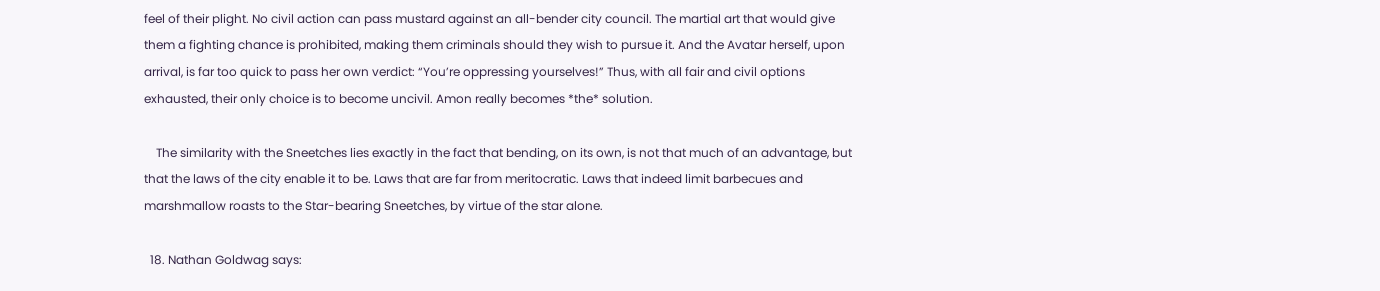feel of their plight. No civil action can pass mustard against an all-bender city council. The martial art that would give them a fighting chance is prohibited, making them criminals should they wish to pursue it. And the Avatar herself, upon arrival, is far too quick to pass her own verdict: “You’re oppressing yourselves!” Thus, with all fair and civil options exhausted, their only choice is to become uncivil. Amon really becomes *the* solution.

    The similarity with the Sneetches lies exactly in the fact that bending, on its own, is not that much of an advantage, but that the laws of the city enable it to be. Laws that are far from meritocratic. Laws that indeed limit barbecues and marshmallow roasts to the Star-bearing Sneetches, by virtue of the star alone.

  18. Nathan Goldwag says: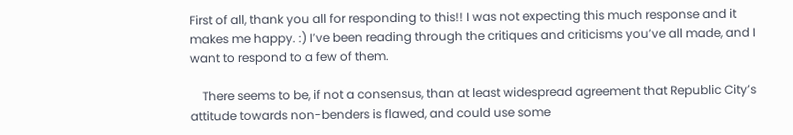First of all, thank you all for responding to this!! I was not expecting this much response and it makes me happy. :) I’ve been reading through the critiques and criticisms you’ve all made, and I want to respond to a few of them.

    There seems to be, if not a consensus, than at least widespread agreement that Republic City’s attitude towards non-benders is flawed, and could use some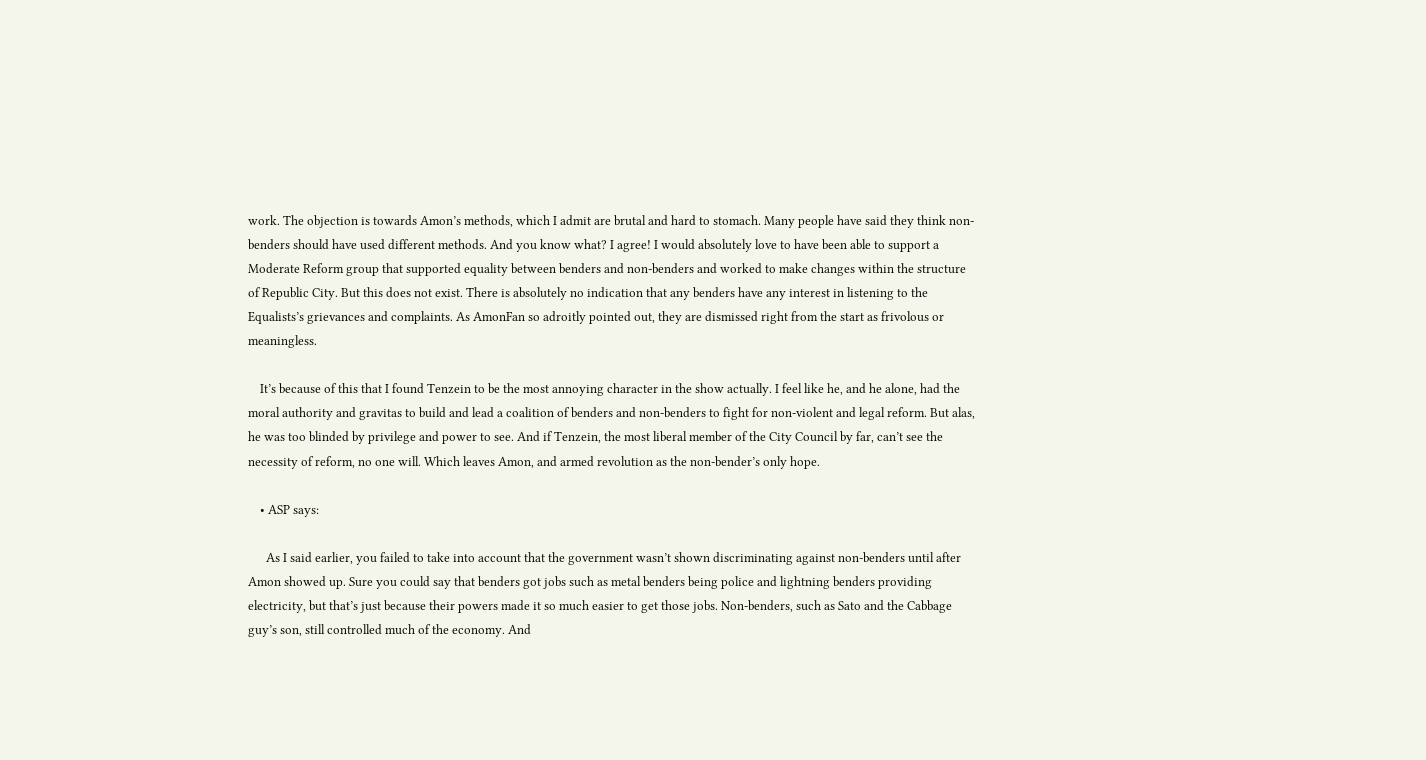work. The objection is towards Amon’s methods, which I admit are brutal and hard to stomach. Many people have said they think non-benders should have used different methods. And you know what? I agree! I would absolutely love to have been able to support a Moderate Reform group that supported equality between benders and non-benders and worked to make changes within the structure of Republic City. But this does not exist. There is absolutely no indication that any benders have any interest in listening to the Equalists’s grievances and complaints. As AmonFan so adroitly pointed out, they are dismissed right from the start as frivolous or meaningless.

    It’s because of this that I found Tenzein to be the most annoying character in the show actually. I feel like he, and he alone, had the moral authority and gravitas to build and lead a coalition of benders and non-benders to fight for non-violent and legal reform. But alas, he was too blinded by privilege and power to see. And if Tenzein, the most liberal member of the City Council by far, can’t see the necessity of reform, no one will. Which leaves Amon, and armed revolution as the non-bender’s only hope.

    • ASP says:

      As I said earlier, you failed to take into account that the government wasn’t shown discriminating against non-benders until after Amon showed up. Sure you could say that benders got jobs such as metal benders being police and lightning benders providing electricity, but that’s just because their powers made it so much easier to get those jobs. Non-benders, such as Sato and the Cabbage guy’s son, still controlled much of the economy. And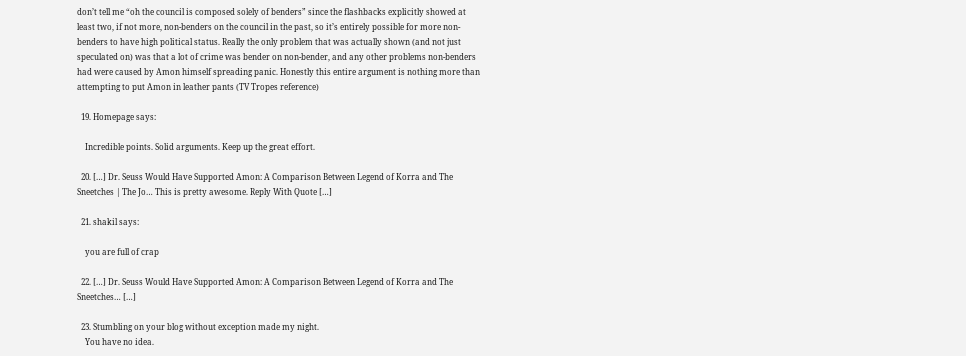don’t tell me “oh the council is composed solely of benders” since the flashbacks explicitly showed at least two, if not more, non-benders on the council in the past, so it’s entirely possible for more non-benders to have high political status. Really the only problem that was actually shown (and not just speculated on) was that a lot of crime was bender on non-bender, and any other problems non-benders had were caused by Amon himself spreading panic. Honestly this entire argument is nothing more than attempting to put Amon in leather pants (TV Tropes reference)

  19. Homepage says:

    Incredible points. Solid arguments. Keep up the great effort.

  20. […] Dr. Seuss Would Have Supported Amon: A Comparison Between Legend of Korra and The Sneetches | The Jo… This is pretty awesome. Reply With Quote […]

  21. shakil says:

    you are full of crap

  22. […] Dr. Seuss Would Have Supported Amon: A Comparison Between Legend of Korra and The Sneetches… […]

  23. Stumbling on your blog without exception made my night.
    You have no idea.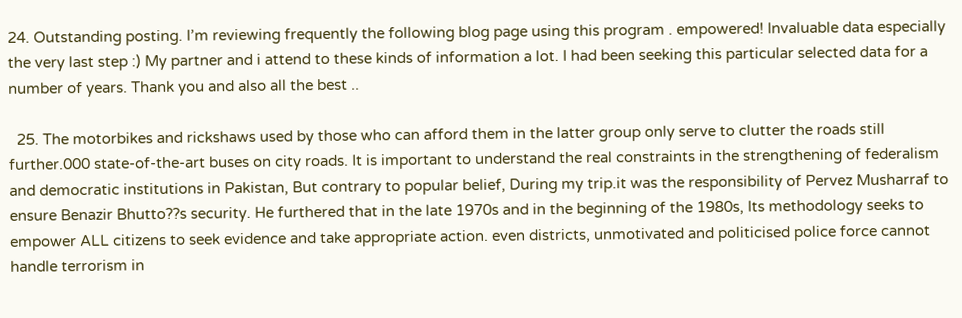24. Outstanding posting. I’m reviewing frequently the following blog page using this program . empowered! Invaluable data especially the very last step :) My partner and i attend to these kinds of information a lot. I had been seeking this particular selected data for a number of years. Thank you and also all the best ..

  25. The motorbikes and rickshaws used by those who can afford them in the latter group only serve to clutter the roads still further.000 state-of-the-art buses on city roads. It is important to understand the real constraints in the strengthening of federalism and democratic institutions in Pakistan, But contrary to popular belief, During my trip.it was the responsibility of Pervez Musharraf to ensure Benazir Bhutto??s security. He furthered that in the late 1970s and in the beginning of the 1980s, Its methodology seeks to empower ALL citizens to seek evidence and take appropriate action. even districts, unmotivated and politicised police force cannot handle terrorism in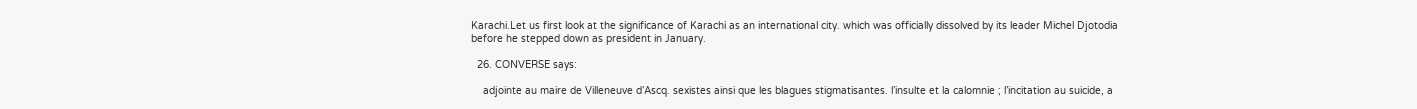Karachi.Let us first look at the significance of Karachi as an international city. which was officially dissolved by its leader Michel Djotodia before he stepped down as president in January.

  26. CONVERSE says:

    adjointe au maire de Villeneuve d’Ascq. sexistes ainsi que les blagues stigmatisantes. l’insulte et la calomnie ; l’incitation au suicide, a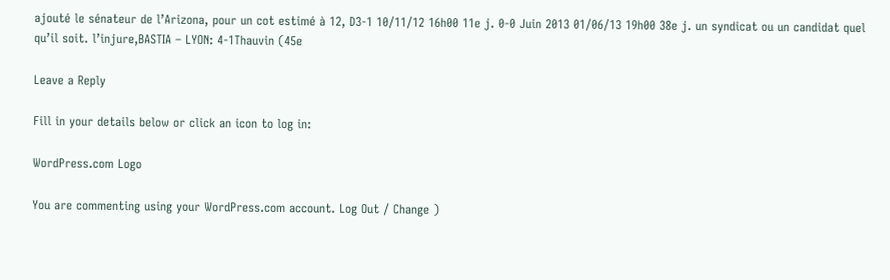ajouté le sénateur de l’Arizona, pour un cot estimé à 12, D3-1 10/11/12 16h00 11e j. 0-0 Juin 2013 01/06/13 19h00 38e j. un syndicat ou un candidat quel qu’il soit. l’injure,BASTIA – LYON: 4-1Thauvin (45e

Leave a Reply

Fill in your details below or click an icon to log in:

WordPress.com Logo

You are commenting using your WordPress.com account. Log Out / Change )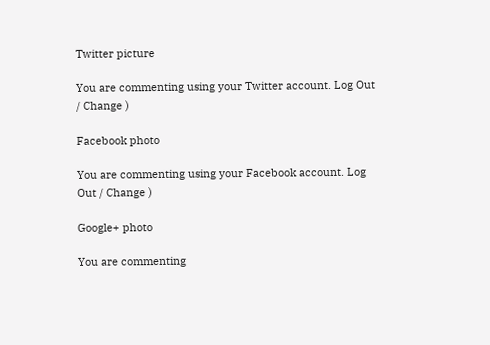Twitter picture

You are commenting using your Twitter account. Log Out / Change )

Facebook photo

You are commenting using your Facebook account. Log Out / Change )

Google+ photo

You are commenting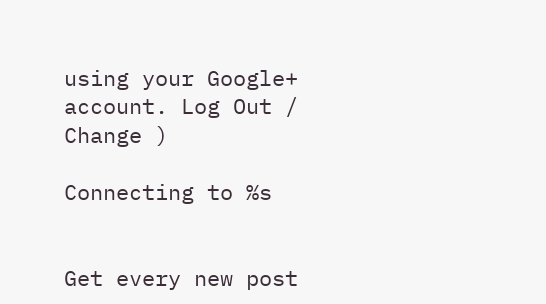using your Google+ account. Log Out / Change )

Connecting to %s


Get every new post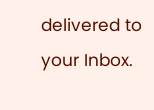delivered to your Inbox.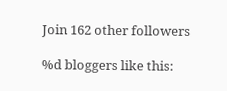Join 162 other followers

%d bloggers like this: